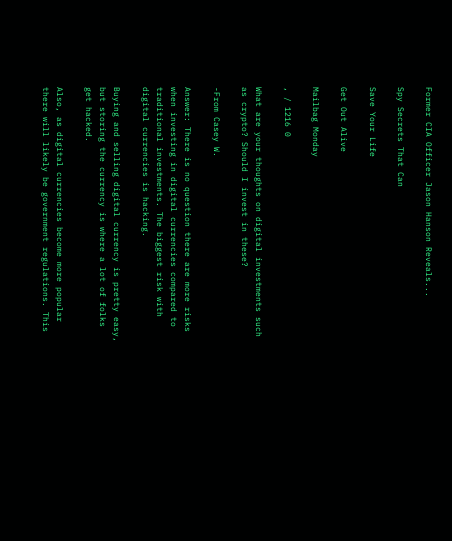Former CIA Officer Jason Hanson Reveals...

Spy Secrets That Can

Save Your Life

Get Out Alive

Mailbag Monday

, / 1216 0

What are your thoughts on digital investments such as crypto? Should I invest in these?

-From Casey W.

Answer: There is no question there are more risks when investing in digital currencies compared to traditional investments. The biggest risk with digital currencies is hacking.

Buying and selling digital currency is pretty easy, but storing the currency is where a lot of folks get hacked.

Also, as digital currencies become more popular there will likely be government regulations. This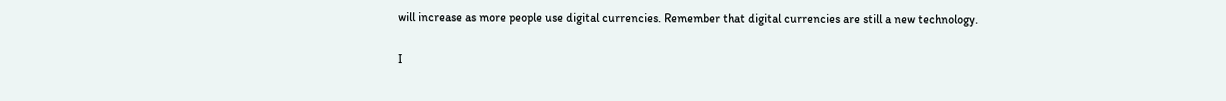will increase as more people use digital currencies. Remember that digital currencies are still a new technology.

I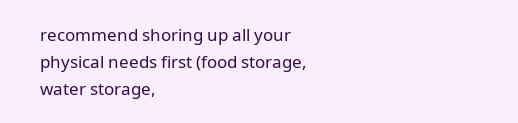recommend shoring up all your physical needs first (food storage, water storage,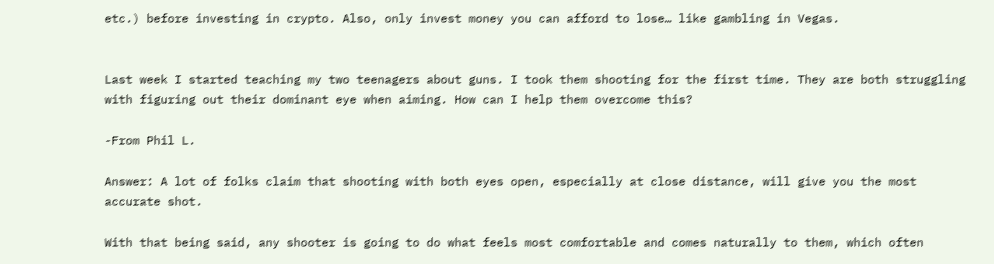etc.) before investing in crypto. Also, only invest money you can afford to lose… like gambling in Vegas.


Last week I started teaching my two teenagers about guns. I took them shooting for the first time. They are both struggling with figuring out their dominant eye when aiming. How can I help them overcome this?

-From Phil L.

Answer: A lot of folks claim that shooting with both eyes open, especially at close distance, will give you the most accurate shot.

With that being said, any shooter is going to do what feels most comfortable and comes naturally to them, which often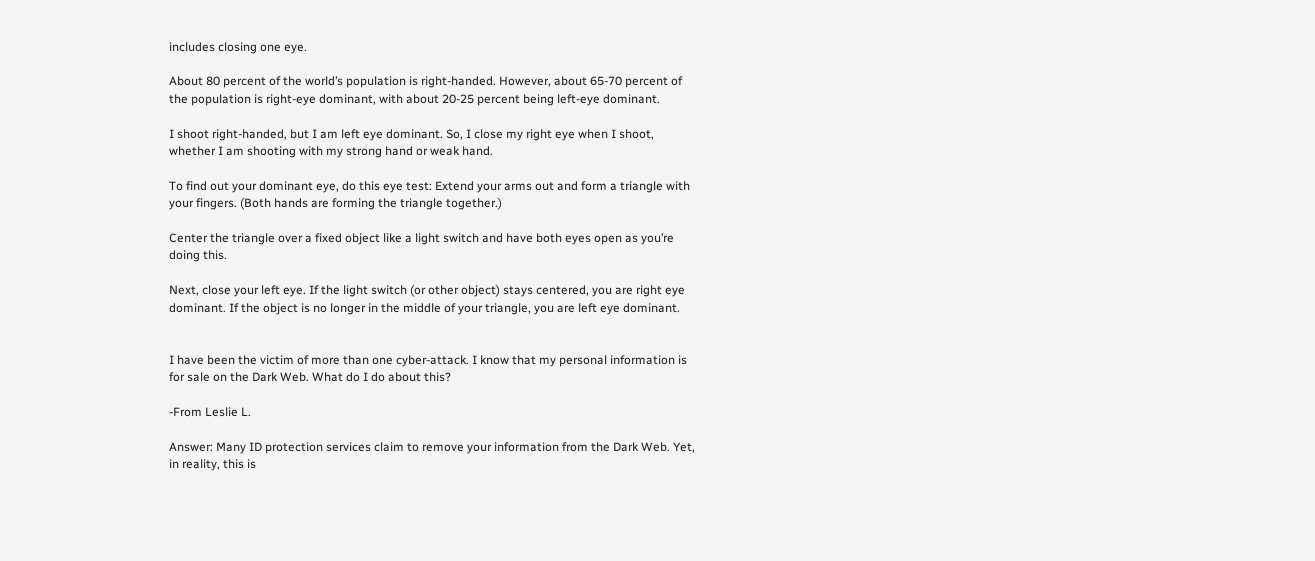includes closing one eye.

About 80 percent of the world’s population is right-handed. However, about 65-70 percent of the population is right-eye dominant, with about 20-25 percent being left-eye dominant.

I shoot right-handed, but I am left eye dominant. So, I close my right eye when I shoot, whether I am shooting with my strong hand or weak hand.

To find out your dominant eye, do this eye test: Extend your arms out and form a triangle with your fingers. (Both hands are forming the triangle together.)

Center the triangle over a fixed object like a light switch and have both eyes open as you’re doing this.

Next, close your left eye. If the light switch (or other object) stays centered, you are right eye dominant. If the object is no longer in the middle of your triangle, you are left eye dominant.


I have been the victim of more than one cyber-attack. I know that my personal information is for sale on the Dark Web. What do I do about this?

-From Leslie L.

Answer: Many ID protection services claim to remove your information from the Dark Web. Yet, in reality, this is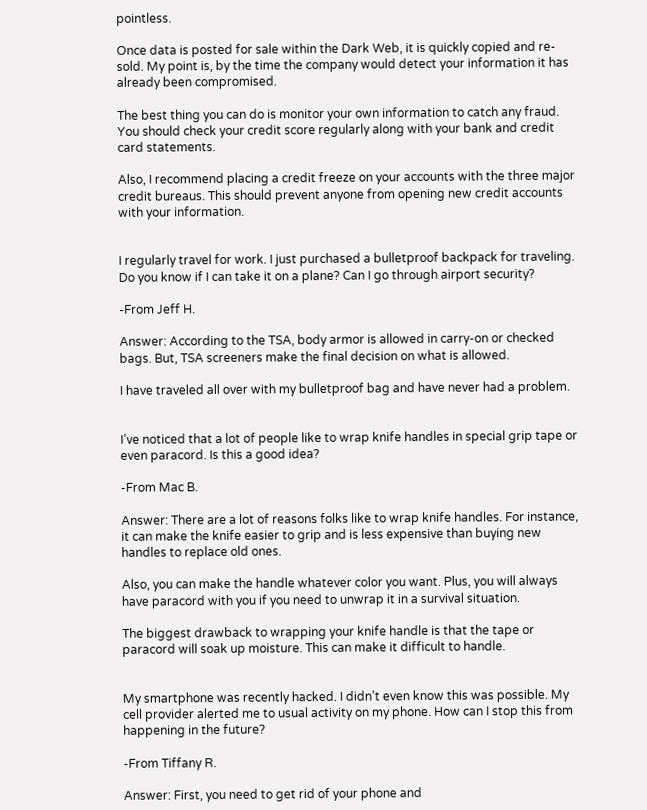pointless.

Once data is posted for sale within the Dark Web, it is quickly copied and re-sold. My point is, by the time the company would detect your information it has already been compromised.

The best thing you can do is monitor your own information to catch any fraud. You should check your credit score regularly along with your bank and credit card statements.

Also, I recommend placing a credit freeze on your accounts with the three major credit bureaus. This should prevent anyone from opening new credit accounts with your information.


I regularly travel for work. I just purchased a bulletproof backpack for traveling. Do you know if I can take it on a plane? Can I go through airport security?

-From Jeff H.

Answer: According to the TSA, body armor is allowed in carry-on or checked bags. But, TSA screeners make the final decision on what is allowed.

I have traveled all over with my bulletproof bag and have never had a problem.


I’ve noticed that a lot of people like to wrap knife handles in special grip tape or even paracord. Is this a good idea?

-From Mac B.

Answer: There are a lot of reasons folks like to wrap knife handles. For instance, it can make the knife easier to grip and is less expensive than buying new handles to replace old ones.

Also, you can make the handle whatever color you want. Plus, you will always have paracord with you if you need to unwrap it in a survival situation.

The biggest drawback to wrapping your knife handle is that the tape or paracord will soak up moisture. This can make it difficult to handle.


My smartphone was recently hacked. I didn’t even know this was possible. My cell provider alerted me to usual activity on my phone. How can I stop this from happening in the future?

-From Tiffany R.

Answer: First, you need to get rid of your phone and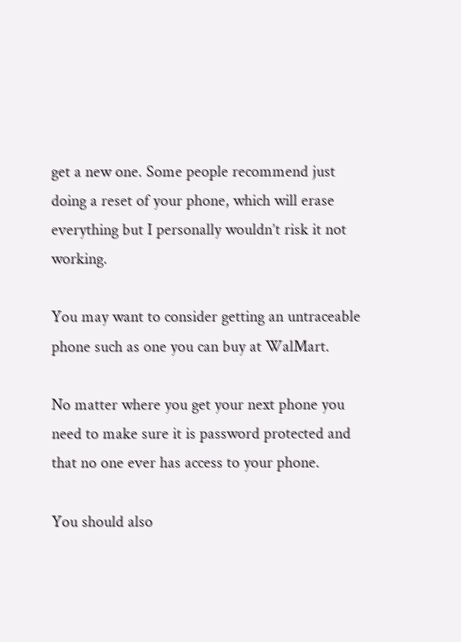get a new one. Some people recommend just doing a reset of your phone, which will erase everything but I personally wouldn’t risk it not working.

You may want to consider getting an untraceable phone such as one you can buy at WalMart.

No matter where you get your next phone you need to make sure it is password protected and that no one ever has access to your phone.

You should also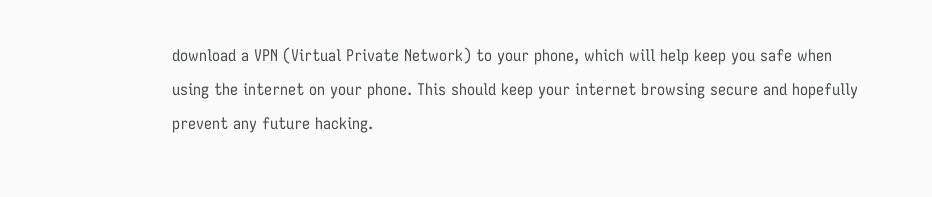download a VPN (Virtual Private Network) to your phone, which will help keep you safe when using the internet on your phone. This should keep your internet browsing secure and hopefully prevent any future hacking.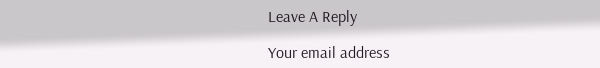Leave A Reply

Your email address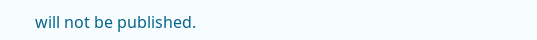will not be published.